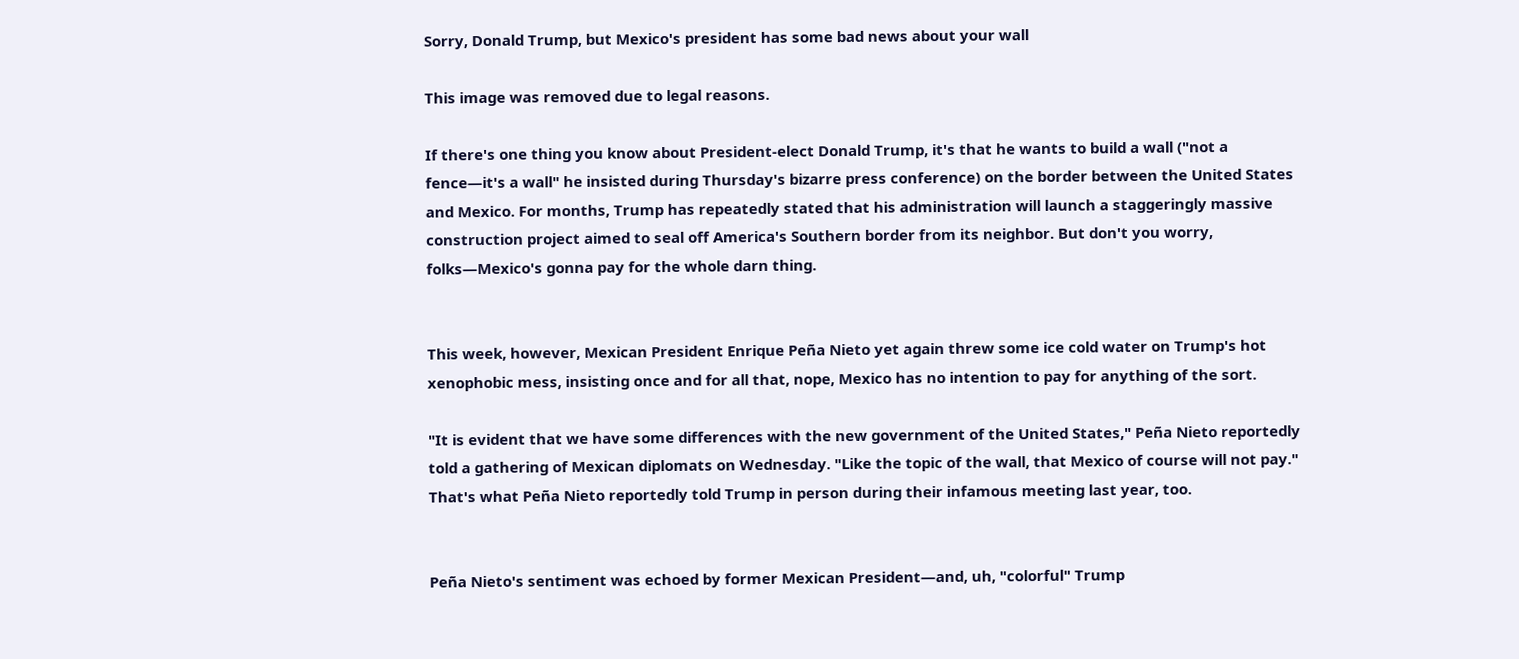Sorry, Donald Trump, but Mexico's president has some bad news about your wall

This image was removed due to legal reasons.

If there's one thing you know about President-elect Donald Trump, it's that he wants to build a wall ("not a fence—it's a wall" he insisted during Thursday's bizarre press conference) on the border between the United States and Mexico. For months, Trump has repeatedly stated that his administration will launch a staggeringly massive construction project aimed to seal off America's Southern border from its neighbor. But don't you worry, folks—Mexico's gonna pay for the whole darn thing.


This week, however, Mexican President Enrique Peña Nieto yet again threw some ice cold water on Trump's hot xenophobic mess, insisting once and for all that, nope, Mexico has no intention to pay for anything of the sort.

"It is evident that we have some differences with the new government of the United States," Peña Nieto reportedly told a gathering of Mexican diplomats on Wednesday. "Like the topic of the wall, that Mexico of course will not pay." That's what Peña Nieto reportedly told Trump in person during their infamous meeting last year, too.


Peña Nieto's sentiment was echoed by former Mexican President—and, uh, "colorful" Trump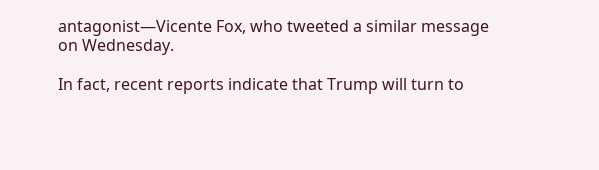antagonist—Vicente Fox, who tweeted a similar message on Wednesday.

In fact, recent reports indicate that Trump will turn to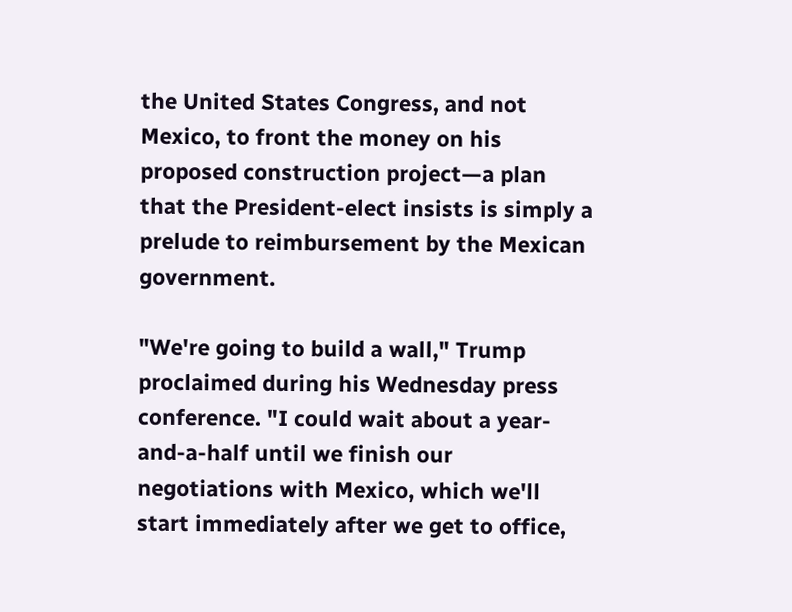the United States Congress, and not Mexico, to front the money on his proposed construction project—a plan that the President-elect insists is simply a prelude to reimbursement by the Mexican government.

"We're going to build a wall," Trump proclaimed during his Wednesday press conference. "I could wait about a year-and-a-half until we finish our negotiations with Mexico, which we'll start immediately after we get to office,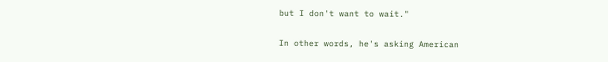but I don't want to wait."


In other words, he's asking American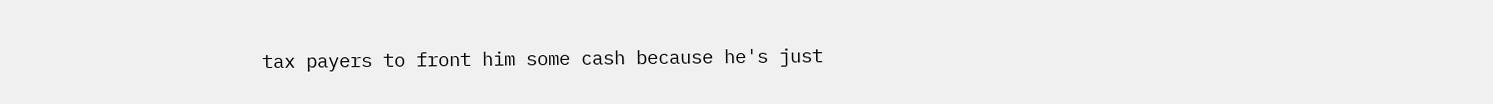tax payers to front him some cash because he's just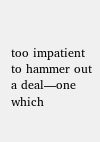too impatient to hammer out a deal—one which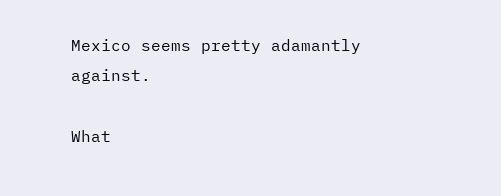Mexico seems pretty adamantly against.

What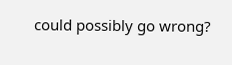could possibly go wrong?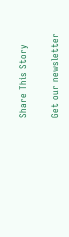Share This Story

Get our newsletter